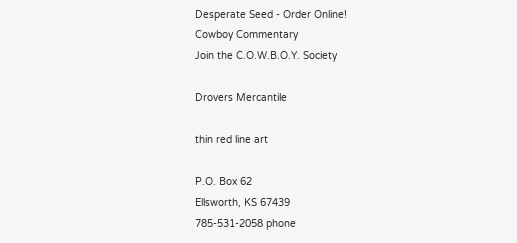Desperate Seed - Order Online!
Cowboy Commentary
Join the C.O.W.B.O.Y. Society

Drovers Mercantile

thin red line art

P.O. Box 62
Ellsworth, KS 67439
785-531-2058 phone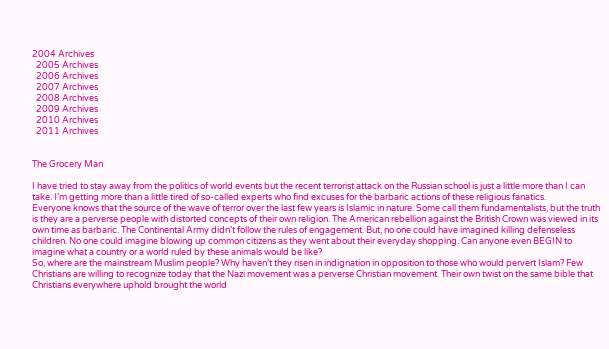2004 Archives
  2005 Archives
  2006 Archives
  2007 Archives
  2008 Archives
  2009 Archives
  2010 Archives
  2011 Archives


The Grocery Man

I have tried to stay away from the politics of world events but the recent terrorist attack on the Russian school is just a little more than I can take. I’m getting more than a little tired of so-called experts who find excuses for the barbaric actions of these religious fanatics.
Everyone knows that the source of the wave of terror over the last few years is Islamic in nature. Some call them fundamentalists, but the truth is they are a perverse people with distorted concepts of their own religion. The American rebellion against the British Crown was viewed in its own time as barbaric. The Continental Army didn’t follow the rules of engagement. But, no one could have imagined killing defenseless children. No one could imagine blowing up common citizens as they went about their everyday shopping. Can anyone even BEGIN to imagine what a country or a world ruled by these animals would be like?
So, where are the mainstream Muslim people? Why haven’t they risen in indignation in opposition to those who would pervert Islam? Few Christians are willing to recognize today that the Nazi movement was a perverse Christian movement. Their own twist on the same bible that Christians everywhere uphold brought the world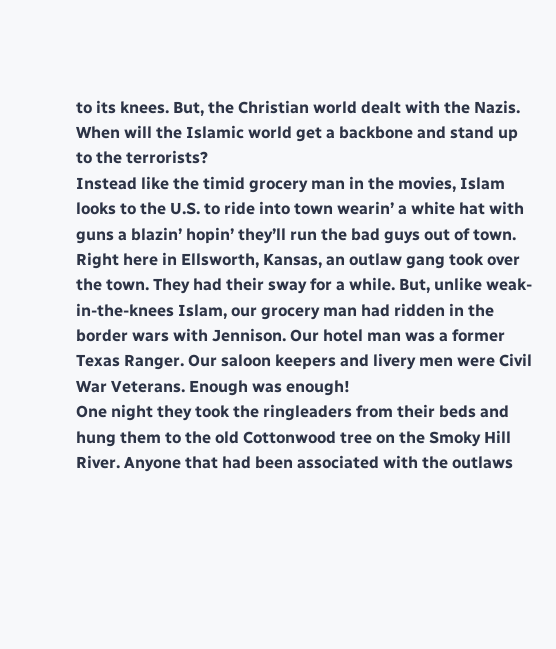to its knees. But, the Christian world dealt with the Nazis. When will the Islamic world get a backbone and stand up to the terrorists?
Instead like the timid grocery man in the movies, Islam looks to the U.S. to ride into town wearin’ a white hat with guns a blazin’ hopin’ they’ll run the bad guys out of town. Right here in Ellsworth, Kansas, an outlaw gang took over the town. They had their sway for a while. But, unlike weak-in-the-knees Islam, our grocery man had ridden in the border wars with Jennison. Our hotel man was a former Texas Ranger. Our saloon keepers and livery men were Civil War Veterans. Enough was enough!
One night they took the ringleaders from their beds and hung them to the old Cottonwood tree on the Smoky Hill River. Anyone that had been associated with the outlaws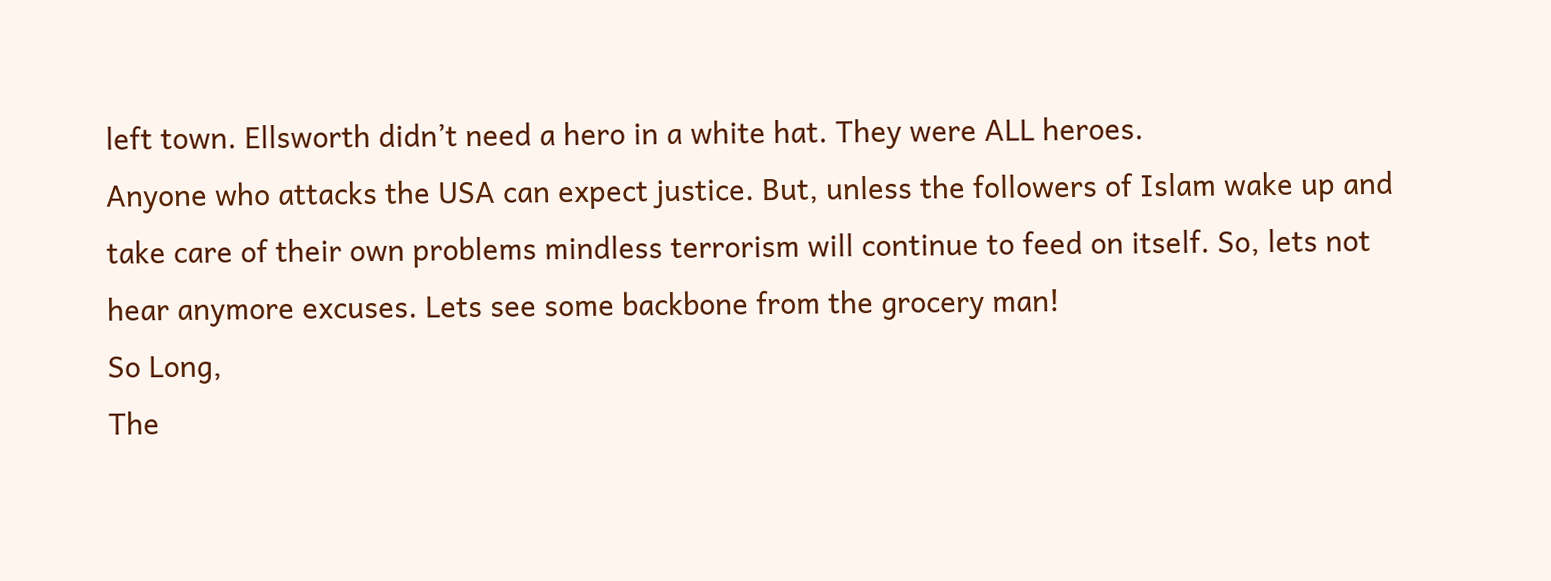left town. Ellsworth didn’t need a hero in a white hat. They were ALL heroes.
Anyone who attacks the USA can expect justice. But, unless the followers of Islam wake up and take care of their own problems mindless terrorism will continue to feed on itself. So, lets not hear anymore excuses. Lets see some backbone from the grocery man!
So Long,
The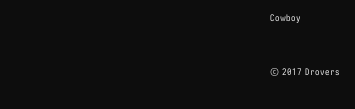Cowboy


© 2017 Drovers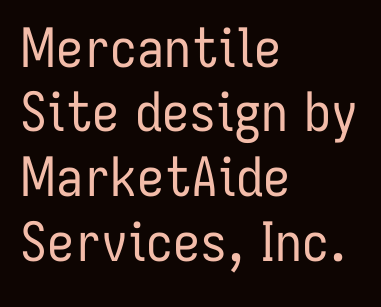Mercantile
Site design by MarketAide Services, Inc.